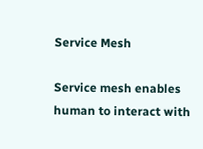Service Mesh

Service mesh enables human to interact with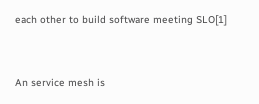each other to build software meeting SLO[1]


An service mesh is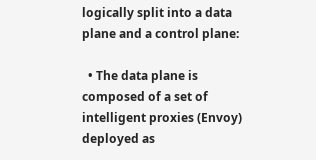logically split into a data plane and a control plane:

  • The data plane is composed of a set of intelligent proxies (Envoy) deployed as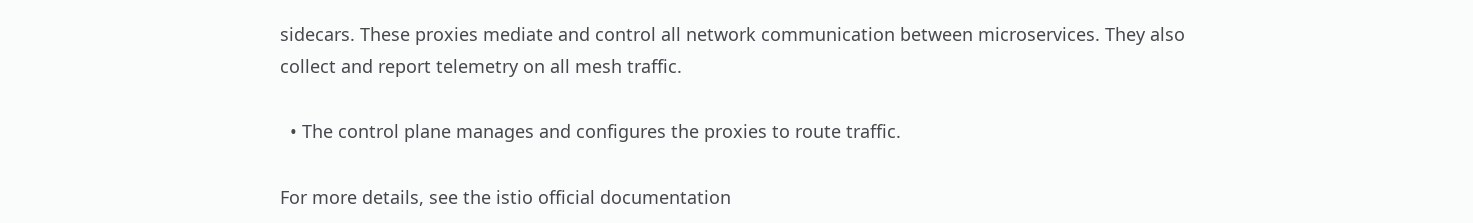sidecars. These proxies mediate and control all network communication between microservices. They also collect and report telemetry on all mesh traffic.

  • The control plane manages and configures the proxies to route traffic.

For more details, see the istio official documentation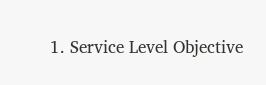1. Service Level Objective